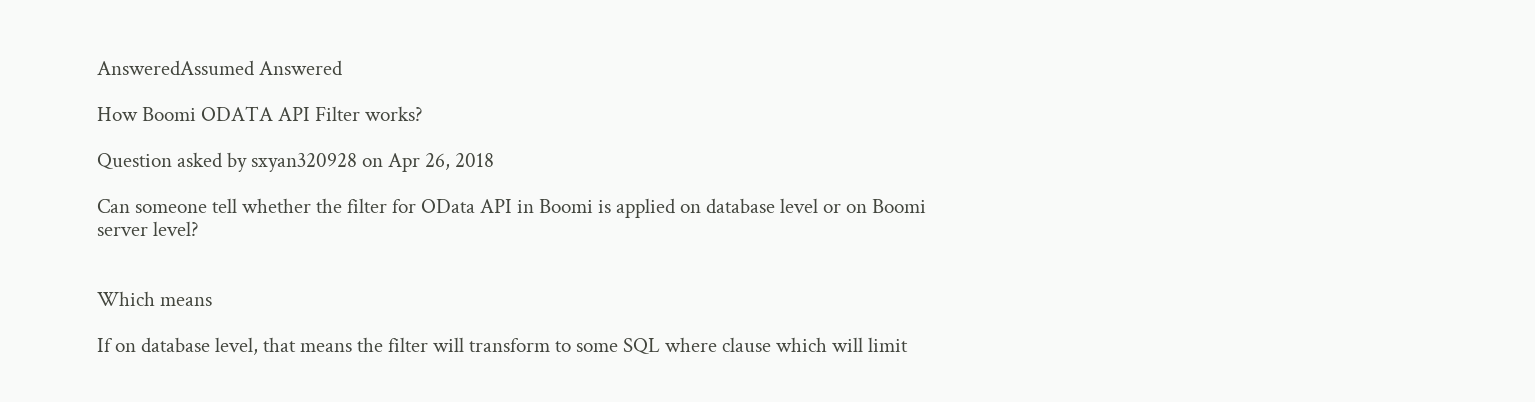AnsweredAssumed Answered

How Boomi ODATA API Filter works?

Question asked by sxyan320928 on Apr 26, 2018

Can someone tell whether the filter for OData API in Boomi is applied on database level or on Boomi server level?


Which means

If on database level, that means the filter will transform to some SQL where clause which will limit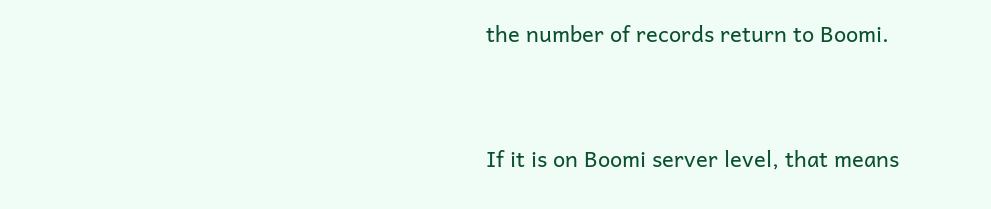the number of records return to Boomi.


If it is on Boomi server level, that means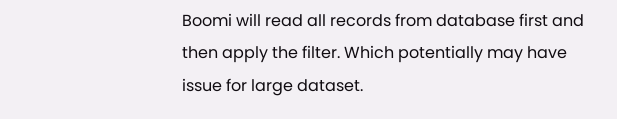Boomi will read all records from database first and then apply the filter. Which potentially may have issue for large dataset.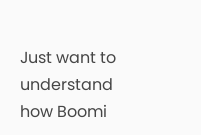Just want to understand how Boomi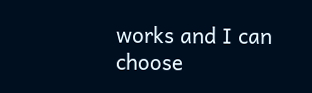works and I can choose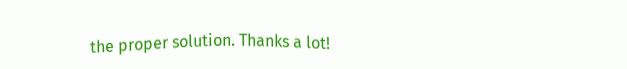the proper solution. Thanks a lot!